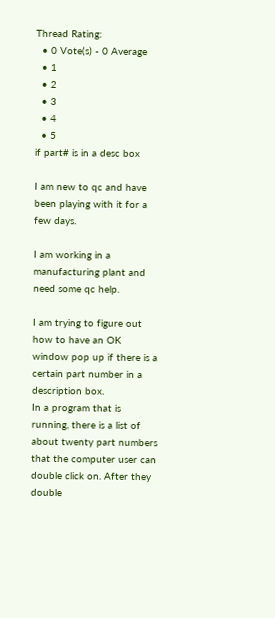Thread Rating:
  • 0 Vote(s) - 0 Average
  • 1
  • 2
  • 3
  • 4
  • 5
if part# is in a desc box

I am new to qc and have been playing with it for a few days.

I am working in a manufacturing plant and need some qc help.

I am trying to figure out how to have an OK window pop up if there is a certain part number in a description box.
In a program that is running, there is a list of about twenty part numbers that the computer user can double click on. After they double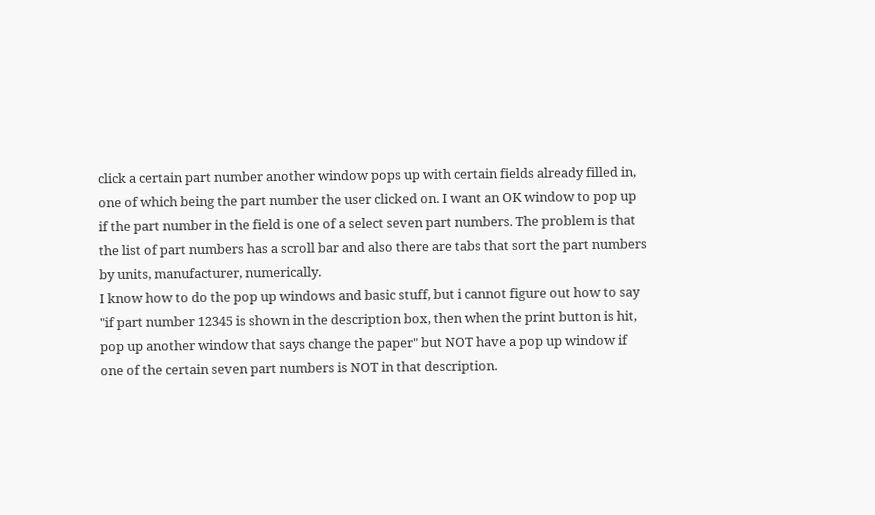click a certain part number another window pops up with certain fields already filled in, one of which being the part number the user clicked on. I want an OK window to pop up if the part number in the field is one of a select seven part numbers. The problem is that the list of part numbers has a scroll bar and also there are tabs that sort the part numbers by units, manufacturer, numerically.
I know how to do the pop up windows and basic stuff, but i cannot figure out how to say "if part number 12345 is shown in the description box, then when the print button is hit, pop up another window that says change the paper" but NOT have a pop up window if one of the certain seven part numbers is NOT in that description.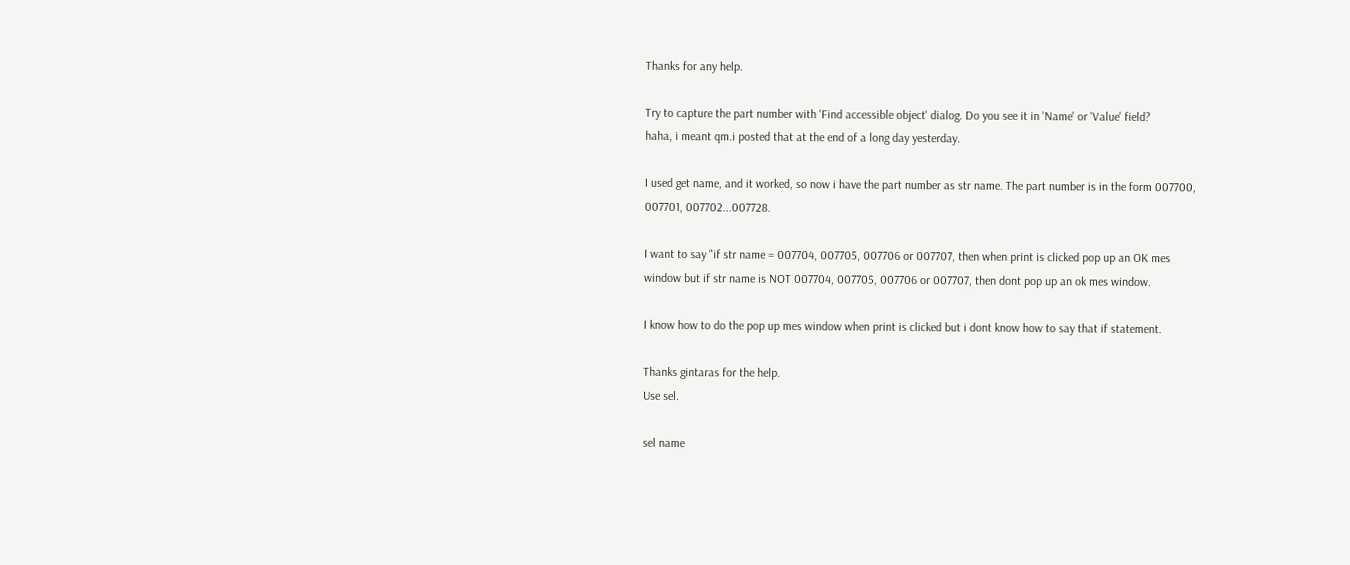Thanks for any help.

Try to capture the part number with 'Find accessible object' dialog. Do you see it in 'Name' or 'Value' field?
haha, i meant qm.i posted that at the end of a long day yesterday.

I used get name, and it worked, so now i have the part number as str name. The part number is in the form 007700, 007701, 007702...007728.

I want to say "if str name = 007704, 007705, 007706 or 007707, then when print is clicked pop up an OK mes window but if str name is NOT 007704, 007705, 007706 or 007707, then dont pop up an ok mes window.

I know how to do the pop up mes window when print is clicked but i dont know how to say that if statement.

Thanks gintaras for the help.
Use sel.

sel name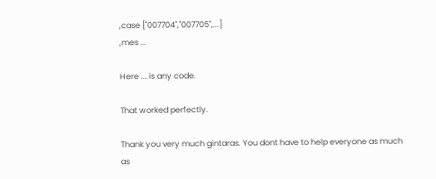,case ["007704","007705",...]
,mes ...

Here ... is any code.

That worked perfectly.

Thank you very much gintaras. You dont have to help everyone as much as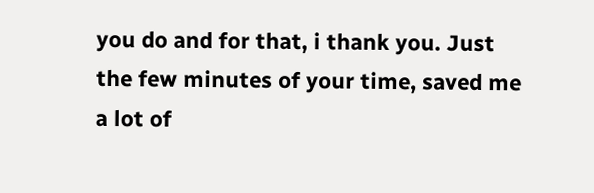you do and for that, i thank you. Just the few minutes of your time, saved me a lot of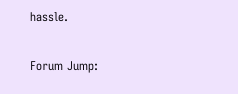hassle.

Forum Jump: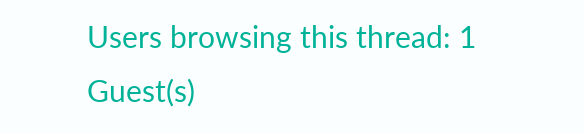Users browsing this thread: 1 Guest(s)